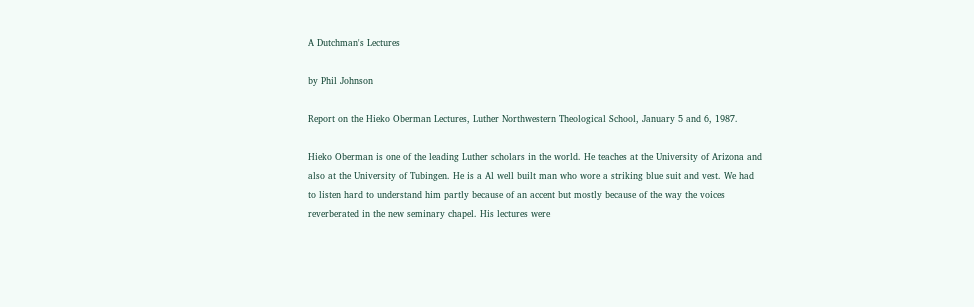A Dutchman's Lectures

by Phil Johnson

Report on the Hieko Oberman Lectures, Luther Northwestern Theological School, January 5 and 6, 1987.

Hieko Oberman is one of the leading Luther scholars in the world. He teaches at the University of Arizona and also at the University of Tubingen. He is a Al well built man who wore a striking blue suit and vest. We had to listen hard to understand him partly because of an accent but mostly because of the way the voices reverberated in the new seminary chapel. His lectures were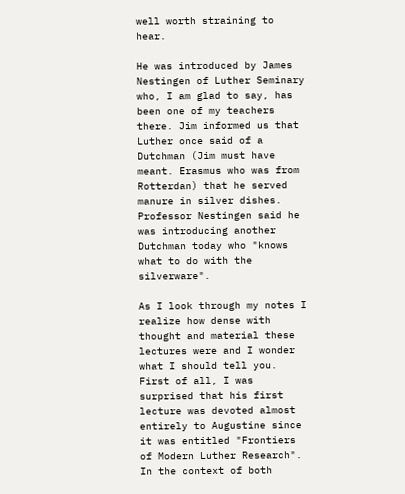well worth straining to hear.

He was introduced by James Nestingen of Luther Seminary who, I am glad to say, has been one of my teachers there. Jim informed us that Luther once said of a Dutchman (Jim must have meant. Erasmus who was from Rotterdan) that he served manure in silver dishes. Professor Nestingen said he was introducing another Dutchman today who "knows what to do with the silverware".

As I look through my notes I realize how dense with thought and material these lectures were and I wonder what I should tell you. First of all, I was surprised that his first lecture was devoted almost entirely to Augustine since it was entitled "Frontiers of Modern Luther Research". In the context of both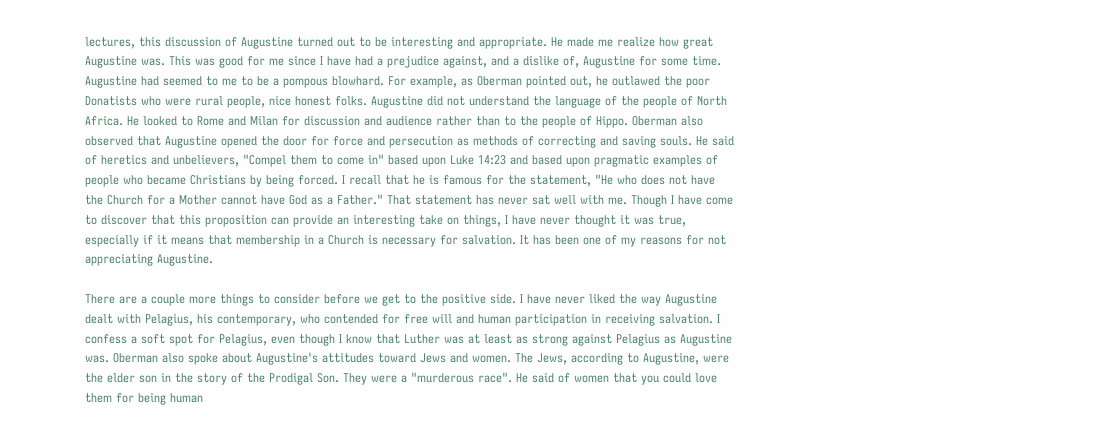lectures, this discussion of Augustine turned out to be interesting and appropriate. He made me realize how great Augustine was. This was good for me since I have had a prejudice against, and a dislike of, Augustine for some time. Augustine had seemed to me to be a pompous blowhard. For example, as Oberman pointed out, he outlawed the poor Donatists who were rural people, nice honest folks. Augustine did not understand the language of the people of North Africa. He looked to Rome and Milan for discussion and audience rather than to the people of Hippo. Oberman also observed that Augustine opened the door for force and persecution as methods of correcting and saving souls. He said of heretics and unbelievers, "Compel them to come in" based upon Luke 14:23 and based upon pragmatic examples of people who became Christians by being forced. I recall that he is famous for the statement, "He who does not have the Church for a Mother cannot have God as a Father." That statement has never sat well with me. Though I have come to discover that this proposition can provide an interesting take on things, I have never thought it was true, especially if it means that membership in a Church is necessary for salvation. It has been one of my reasons for not appreciating Augustine.

There are a couple more things to consider before we get to the positive side. I have never liked the way Augustine dealt with Pelagius, his contemporary, who contended for free will and human participation in receiving salvation. I confess a soft spot for Pelagius, even though I know that Luther was at least as strong against Pelagius as Augustine was. Oberman also spoke about Augustine's attitudes toward Jews and women. The Jews, according to Augustine, were the elder son in the story of the Prodigal Son. They were a "murderous race". He said of women that you could love them for being human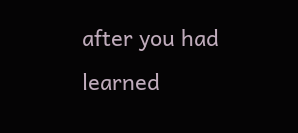after you had learned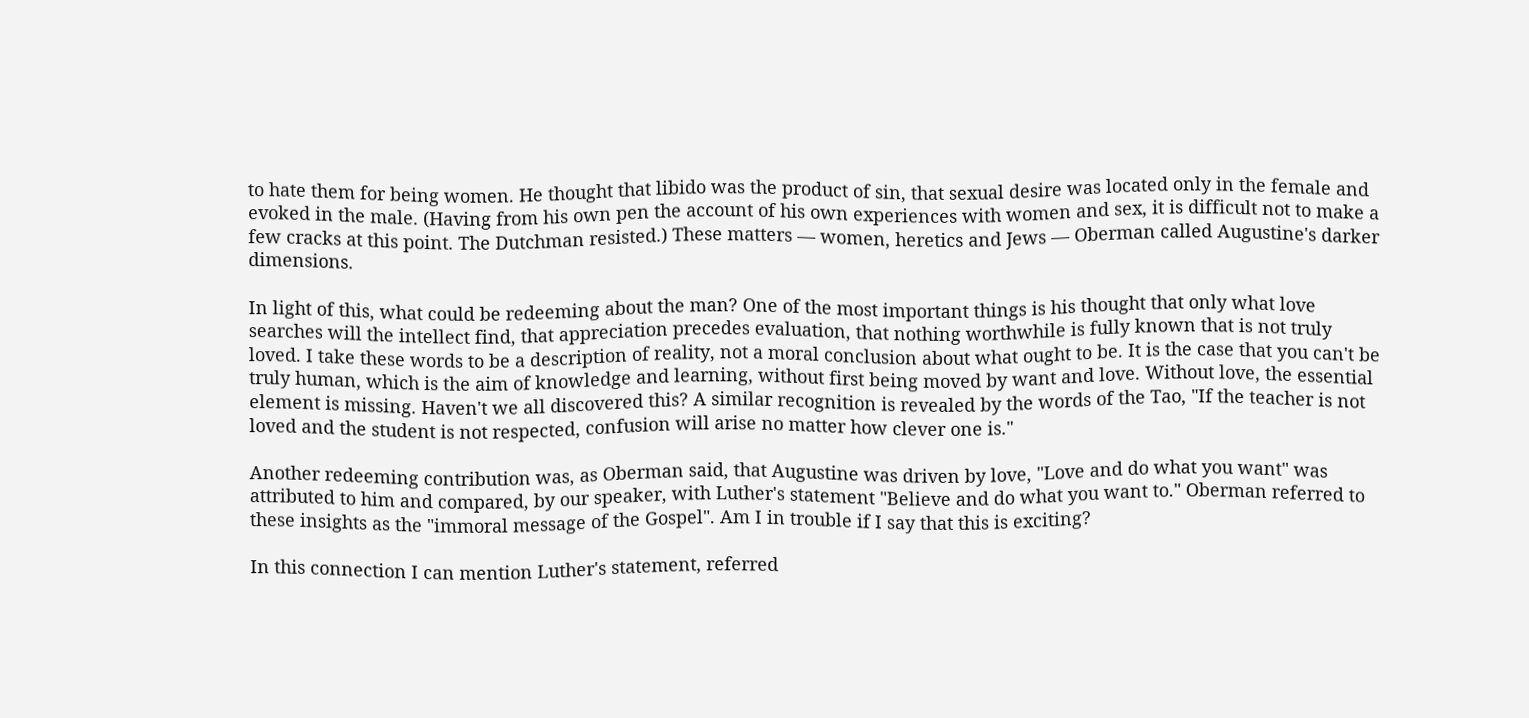to hate them for being women. He thought that libido was the product of sin, that sexual desire was located only in the female and evoked in the male. (Having from his own pen the account of his own experiences with women and sex, it is difficult not to make a few cracks at this point. The Dutchman resisted.) These matters — women, heretics and Jews — Oberman called Augustine's darker dimensions.

In light of this, what could be redeeming about the man? One of the most important things is his thought that only what love searches will the intellect find, that appreciation precedes evaluation, that nothing worthwhile is fully known that is not truly loved. I take these words to be a description of reality, not a moral conclusion about what ought to be. It is the case that you can't be truly human, which is the aim of knowledge and learning, without first being moved by want and love. Without love, the essential element is missing. Haven't we all discovered this? A similar recognition is revealed by the words of the Tao, "If the teacher is not loved and the student is not respected, confusion will arise no matter how clever one is."

Another redeeming contribution was, as Oberman said, that Augustine was driven by love, "Love and do what you want" was attributed to him and compared, by our speaker, with Luther's statement "Believe and do what you want to." Oberman referred to these insights as the "immoral message of the Gospel". Am I in trouble if I say that this is exciting?

In this connection I can mention Luther's statement, referred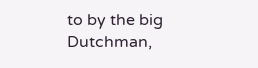to by the big Dutchman,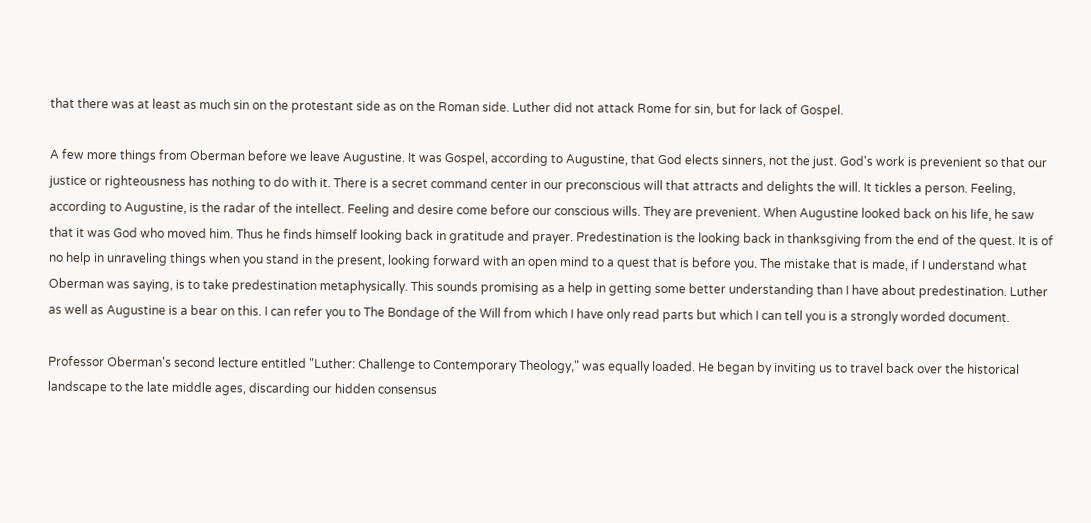that there was at least as much sin on the protestant side as on the Roman side. Luther did not attack Rome for sin, but for lack of Gospel.

A few more things from Oberman before we leave Augustine. It was Gospel, according to Augustine, that God elects sinners, not the just. God's work is prevenient so that our justice or righteousness has nothing to do with it. There is a secret command center in our preconscious will that attracts and delights the will. It tickles a person. Feeling, according to Augustine, is the radar of the intellect. Feeling and desire come before our conscious wills. They are prevenient. When Augustine looked back on his life, he saw that it was God who moved him. Thus he finds himself looking back in gratitude and prayer. Predestination is the looking back in thanksgiving from the end of the quest. It is of no help in unraveling things when you stand in the present, looking forward with an open mind to a quest that is before you. The mistake that is made, if I understand what Oberman was saying, is to take predestination metaphysically. This sounds promising as a help in getting some better understanding than I have about predestination. Luther as well as Augustine is a bear on this. I can refer you to The Bondage of the Will from which I have only read parts but which I can tell you is a strongly worded document.

Professor Oberman's second lecture entitled "Luther: Challenge to Contemporary Theology," was equally loaded. He began by inviting us to travel back over the historical landscape to the late middle ages, discarding our hidden consensus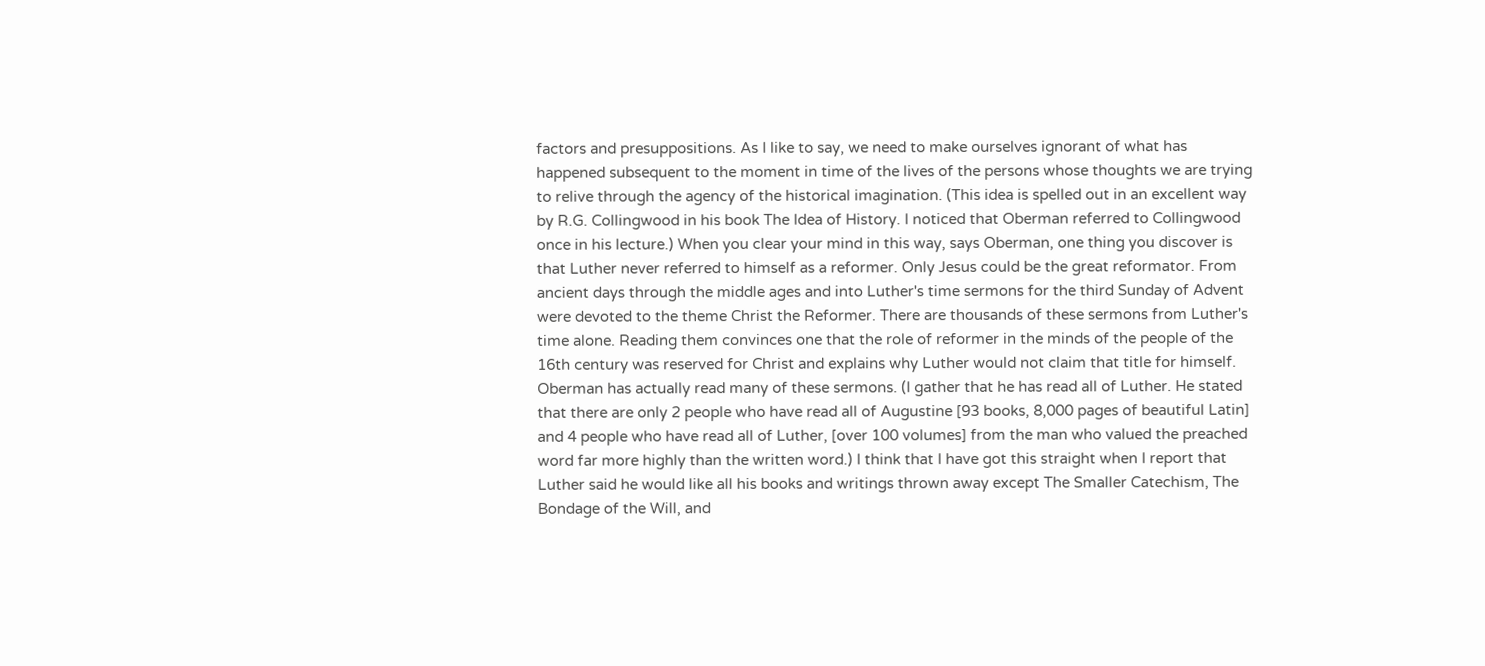factors and presuppositions. As I like to say, we need to make ourselves ignorant of what has happened subsequent to the moment in time of the lives of the persons whose thoughts we are trying to relive through the agency of the historical imagination. (This idea is spelled out in an excellent way by R.G. Collingwood in his book The Idea of History. I noticed that Oberman referred to Collingwood once in his lecture.) When you clear your mind in this way, says Oberman, one thing you discover is that Luther never referred to himself as a reformer. Only Jesus could be the great reformator. From ancient days through the middle ages and into Luther's time sermons for the third Sunday of Advent were devoted to the theme Christ the Reformer. There are thousands of these sermons from Luther's time alone. Reading them convinces one that the role of reformer in the minds of the people of the 16th century was reserved for Christ and explains why Luther would not claim that title for himself. Oberman has actually read many of these sermons. (I gather that he has read all of Luther. He stated that there are only 2 people who have read all of Augustine [93 books, 8,000 pages of beautiful Latin] and 4 people who have read all of Luther, [over 100 volumes] from the man who valued the preached word far more highly than the written word.) I think that I have got this straight when I report that Luther said he would like all his books and writings thrown away except The Smaller Catechism, The Bondage of the Will, and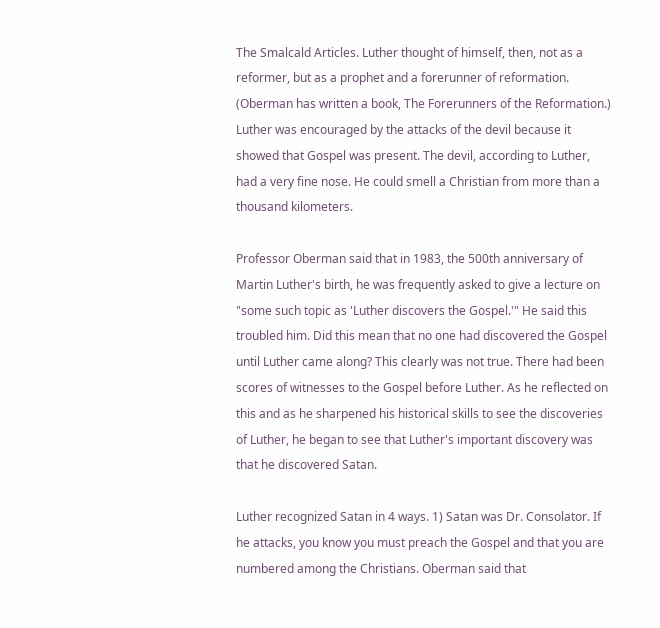The Smalcald Articles. Luther thought of himself, then, not as a reformer, but as a prophet and a forerunner of reformation. (Oberman has written a book, The Forerunners of the Reformation.) Luther was encouraged by the attacks of the devil because it showed that Gospel was present. The devil, according to Luther, had a very fine nose. He could smell a Christian from more than a thousand kilometers.

Professor Oberman said that in 1983, the 500th anniversary of Martin Luther's birth, he was frequently asked to give a lecture on "some such topic as 'Luther discovers the Gospel.'" He said this troubled him. Did this mean that no one had discovered the Gospel until Luther came along? This clearly was not true. There had been scores of witnesses to the Gospel before Luther. As he reflected on this and as he sharpened his historical skills to see the discoveries of Luther, he began to see that Luther's important discovery was that he discovered Satan.

Luther recognized Satan in 4 ways. 1) Satan was Dr. Consolator. If he attacks, you know you must preach the Gospel and that you are numbered among the Christians. Oberman said that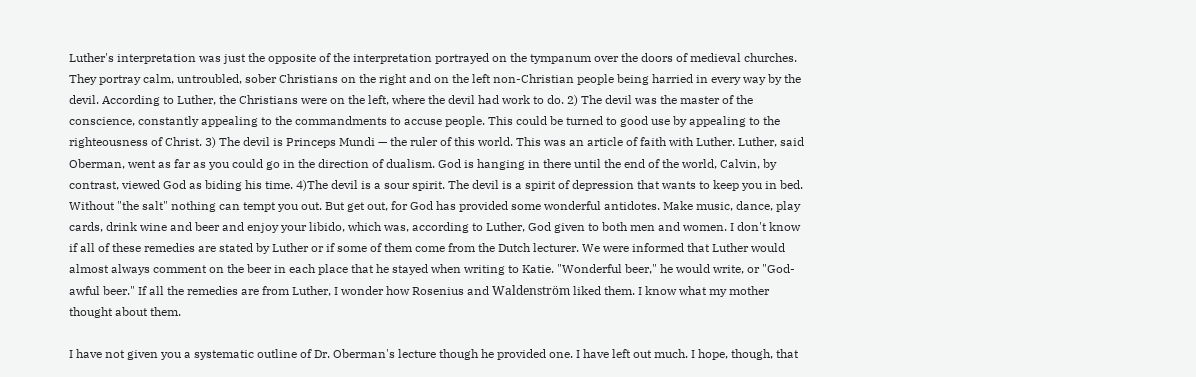Luther's interpretation was just the opposite of the interpretation portrayed on the tympanum over the doors of medieval churches. They portray calm, untroubled, sober Christians on the right and on the left non-Christian people being harried in every way by the devil. According to Luther, the Christians were on the left, where the devil had work to do. 2) The devil was the master of the conscience, constantly appealing to the commandments to accuse people. This could be turned to good use by appealing to the righteousness of Christ. 3) The devil is Princeps Mundi — the ruler of this world. This was an article of faith with Luther. Luther, said Oberman, went as far as you could go in the direction of dualism. God is hanging in there until the end of the world, Calvin, by contrast, viewed God as biding his time. 4)The devil is a sour spirit. The devil is a spirit of depression that wants to keep you in bed. Without "the salt" nothing can tempt you out. But get out, for God has provided some wonderful antidotes. Make music, dance, play cards, drink wine and beer and enjoy your libido, which was, according to Luther, God given to both men and women. I don't know if all of these remedies are stated by Luther or if some of them come from the Dutch lecturer. We were informed that Luther would almost always comment on the beer in each place that he stayed when writing to Katie. "Wonderful beer," he would write, or "God-awful beer." If all the remedies are from Luther, I wonder how Rosenius and Waldenström liked them. I know what my mother thought about them.

I have not given you a systematic outline of Dr. Oberman's lecture though he provided one. I have left out much. I hope, though, that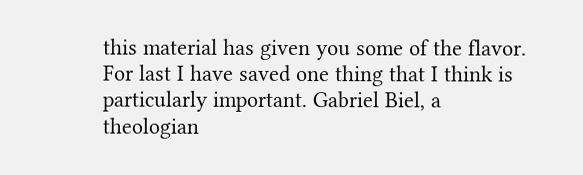this material has given you some of the flavor. For last I have saved one thing that I think is particularly important. Gabriel Biel, a theologian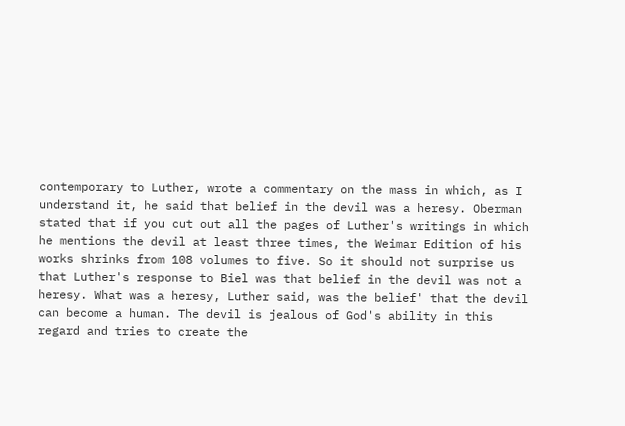contemporary to Luther, wrote a commentary on the mass in which, as I understand it, he said that belief in the devil was a heresy. Oberman stated that if you cut out all the pages of Luther's writings in which he mentions the devil at least three times, the Weimar Edition of his works shrinks from 108 volumes to five. So it should not surprise us that Luther's response to Biel was that belief in the devil was not a heresy. What was a heresy, Luther said, was the belief' that the devil can become a human. The devil is jealous of God's ability in this regard and tries to create the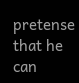pretense that he can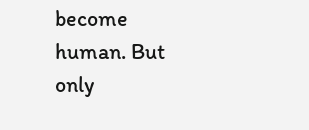become human. But only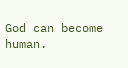God can become human.